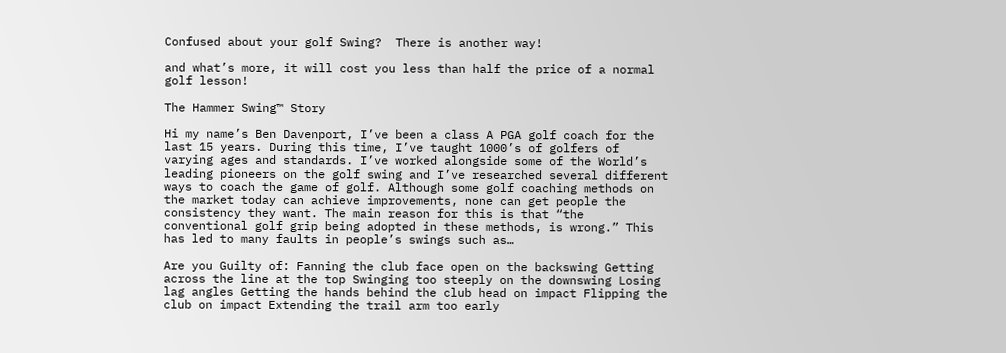Confused about your golf Swing?  There is another way!

and what’s more, it will cost you less than half the price of a normal golf lesson!

The Hammer Swing™ Story

Hi my name’s Ben Davenport, I’ve been a class A PGA golf coach for the last 15 years. During this time, I’ve taught 1000’s of golfers of varying ages and standards. I’ve worked alongside some of the World’s leading pioneers on the golf swing and I’ve researched several different ways to coach the game of golf. Although some golf coaching methods on the market today can achieve improvements, none can get people the consistency they want. The main reason for this is that “the conventional golf grip being adopted in these methods, is wrong.” This has led to many faults in people’s swings such as…

Are you Guilty of: Fanning the club face open on the backswing Getting across the line at the top Swinging too steeply on the downswing Losing lag angles Getting the hands behind the club head on impact Flipping the club on impact Extending the trail arm too early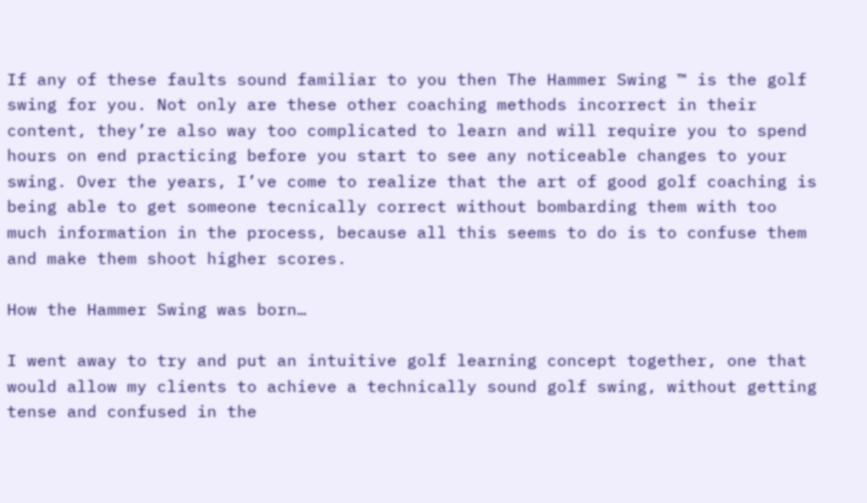If any of these faults sound familiar to you then The Hammer Swing ™ is the golf swing for you. Not only are these other coaching methods incorrect in their content, they’re also way too complicated to learn and will require you to spend hours on end practicing before you start to see any noticeable changes to your swing. Over the years, I’ve come to realize that the art of good golf coaching is being able to get someone tecnically correct without bombarding them with too much information in the process, because all this seems to do is to confuse them and make them shoot higher scores.

How the Hammer Swing was born…

I went away to try and put an intuitive golf learning concept together, one that would allow my clients to achieve a technically sound golf swing, without getting tense and confused in the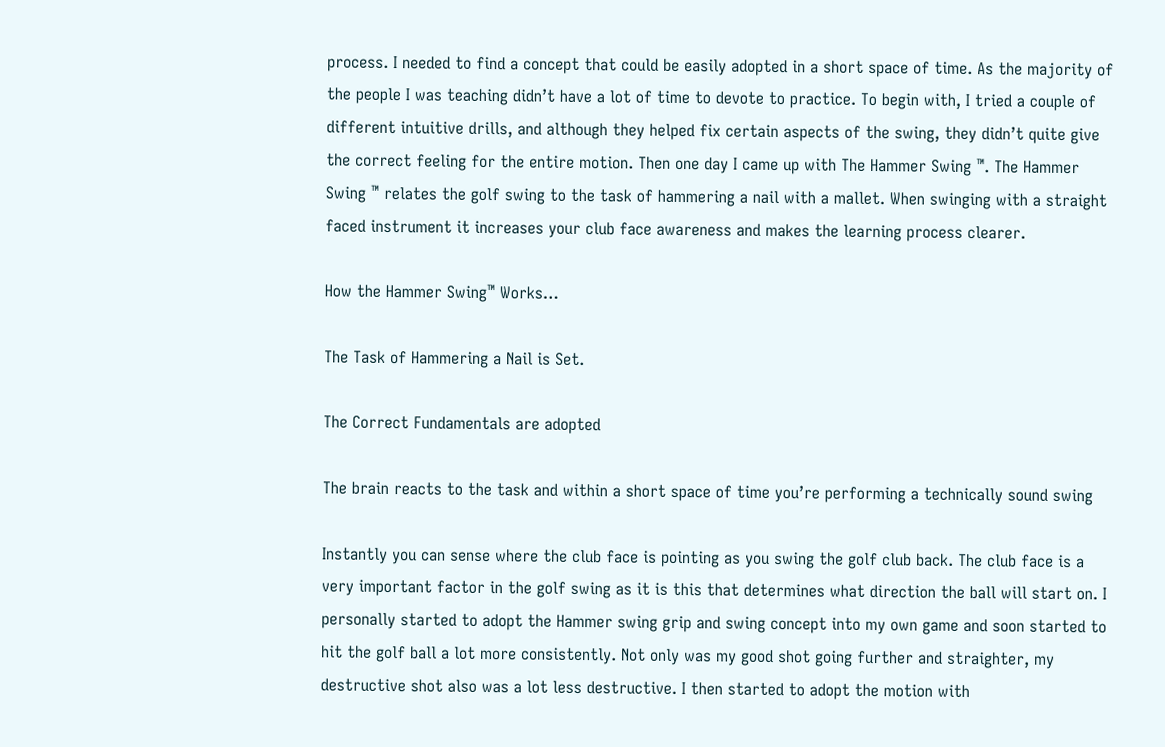process. I needed to find a concept that could be easily adopted in a short space of time. As the majority of the people I was teaching didn’t have a lot of time to devote to practice. To begin with, I tried a couple of different intuitive drills, and although they helped fix certain aspects of the swing, they didn’t quite give the correct feeling for the entire motion. Then one day I came up with The Hammer Swing ™. The Hammer Swing ™ relates the golf swing to the task of hammering a nail with a mallet. When swinging with a straight faced instrument it increases your club face awareness and makes the learning process clearer.

How the Hammer Swing™ Works…

The Task of Hammering a Nail is Set.

The Correct Fundamentals are adopted

The brain reacts to the task and within a short space of time you’re performing a technically sound swing

Instantly you can sense where the club face is pointing as you swing the golf club back. The club face is a very important factor in the golf swing as it is this that determines what direction the ball will start on. I personally started to adopt the Hammer swing grip and swing concept into my own game and soon started to hit the golf ball a lot more consistently. Not only was my good shot going further and straighter, my destructive shot also was a lot less destructive. I then started to adopt the motion with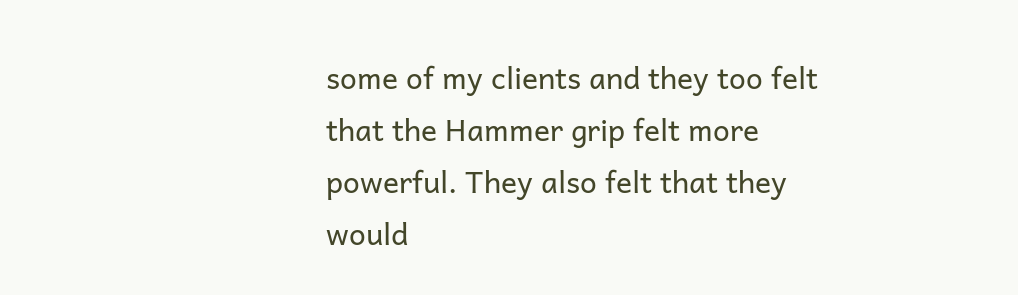some of my clients and they too felt that the Hammer grip felt more powerful. They also felt that they would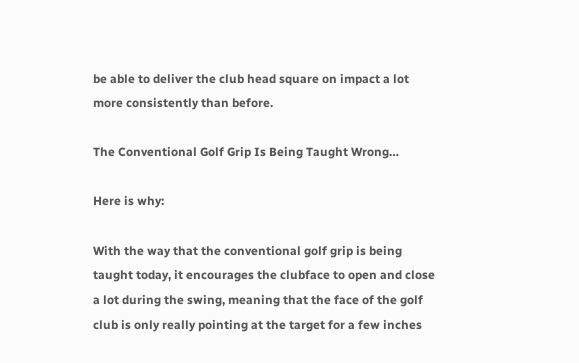be able to deliver the club head square on impact a lot more consistently than before.

The Conventional Golf Grip Is Being Taught Wrong…

Here is why:

With the way that the conventional golf grip is being taught today, it encourages the clubface to open and close a lot during the swing, meaning that the face of the golf club is only really pointing at the target for a few inches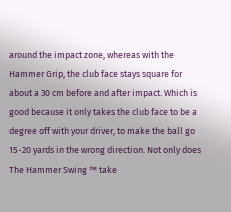around the impact zone, whereas with the Hammer Grip, the club face stays square for about a 30 cm before and after impact. Which is good because it only takes the club face to be a degree off with your driver, to make the ball go 15-20 yards in the wrong direction. Not only does The Hammer Swing ™ take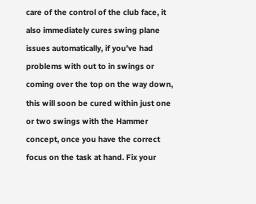care of the control of the club face, it also immediately cures swing plane issues automatically, if you’ve had problems with out to in swings or coming over the top on the way down, this will soon be cured within just one or two swings with the Hammer concept, once you have the correct focus on the task at hand. Fix your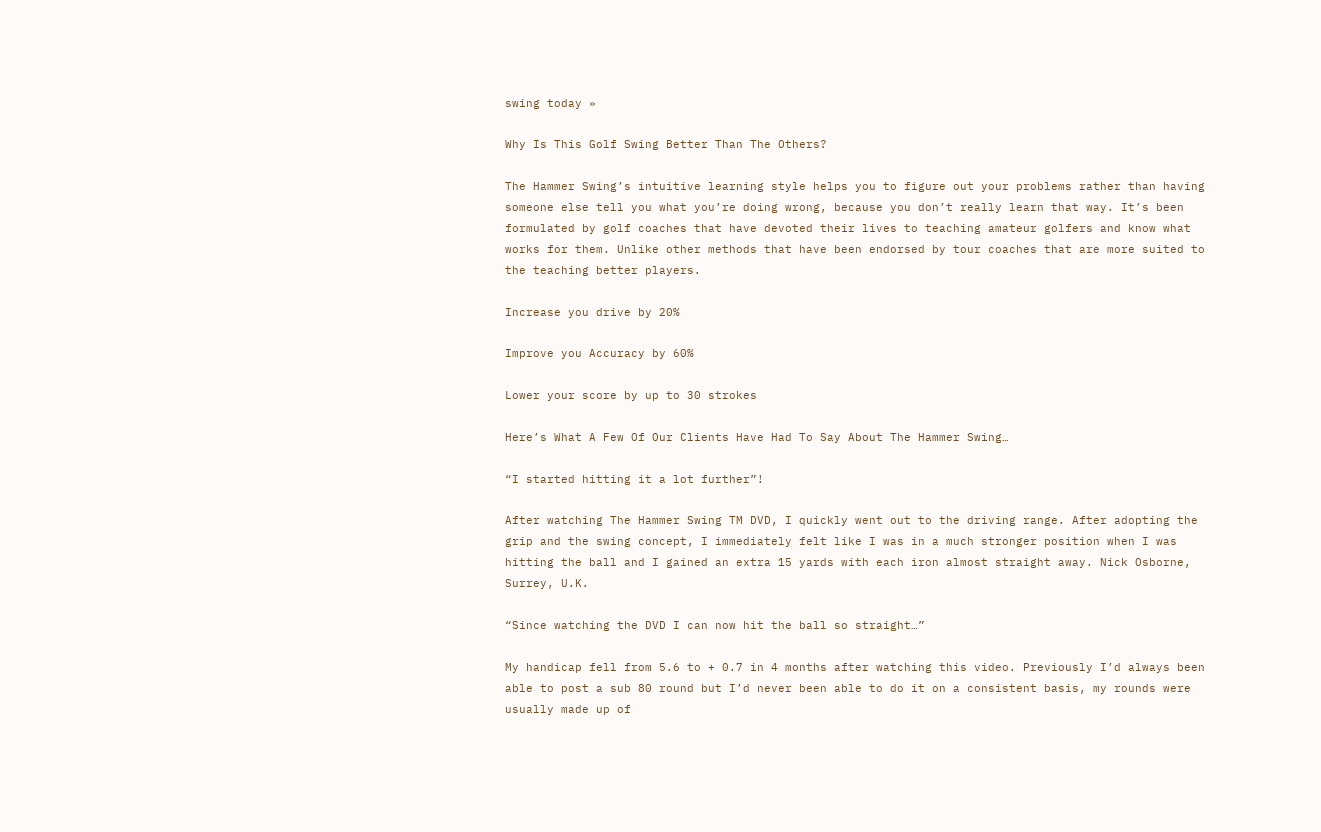swing today »

Why Is This Golf Swing Better Than The Others?

The Hammer Swing’s intuitive learning style helps you to figure out your problems rather than having someone else tell you what you’re doing wrong, because you don’t really learn that way. It’s been formulated by golf coaches that have devoted their lives to teaching amateur golfers and know what works for them. Unlike other methods that have been endorsed by tour coaches that are more suited to the teaching better players.

Increase you drive by 20%

Improve you Accuracy by 60%

Lower your score by up to 30 strokes

Here’s What A Few Of Our Clients Have Had To Say About The Hammer Swing…

“I started hitting it a lot further”!

After watching The Hammer Swing TM DVD, I quickly went out to the driving range. After adopting the grip and the swing concept, I immediately felt like I was in a much stronger position when I was hitting the ball and I gained an extra 15 yards with each iron almost straight away. Nick Osborne, Surrey, U.K.

“Since watching the DVD I can now hit the ball so straight…”

My handicap fell from 5.6 to + 0.7 in 4 months after watching this video. Previously I’d always been able to post a sub 80 round but I’d never been able to do it on a consistent basis, my rounds were usually made up of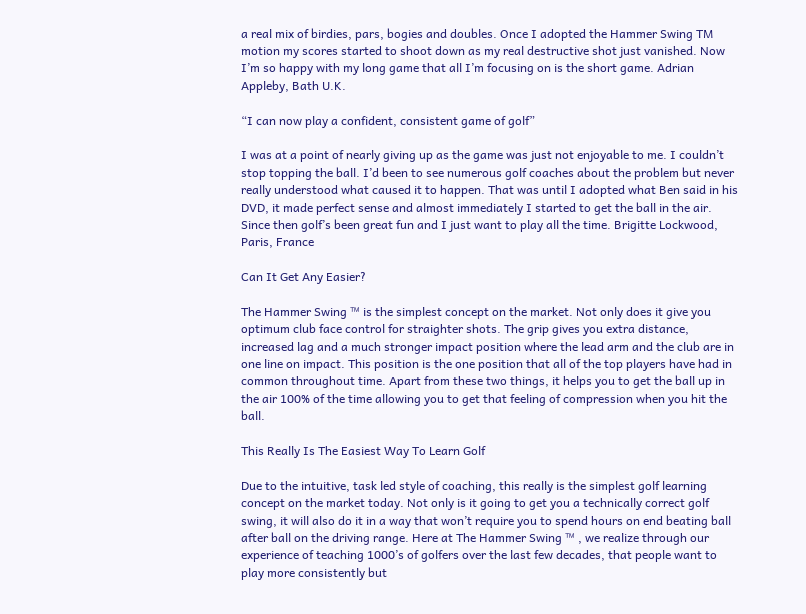a real mix of birdies, pars, bogies and doubles. Once I adopted the Hammer Swing TM motion my scores started to shoot down as my real destructive shot just vanished. Now I’m so happy with my long game that all I’m focusing on is the short game. Adrian Appleby, Bath U.K.

“I can now play a confident, consistent game of golf”

I was at a point of nearly giving up as the game was just not enjoyable to me. I couldn’t stop topping the ball. I’d been to see numerous golf coaches about the problem but never really understood what caused it to happen. That was until I adopted what Ben said in his DVD, it made perfect sense and almost immediately I started to get the ball in the air. Since then golf’s been great fun and I just want to play all the time. Brigitte Lockwood, Paris, France

Can It Get Any Easier?

The Hammer Swing ™ is the simplest concept on the market. Not only does it give you optimum club face control for straighter shots. The grip gives you extra distance, increased lag and a much stronger impact position where the lead arm and the club are in one line on impact. This position is the one position that all of the top players have had in common throughout time. Apart from these two things, it helps you to get the ball up in the air 100% of the time allowing you to get that feeling of compression when you hit the ball.

This Really Is The Easiest Way To Learn Golf

Due to the intuitive, task led style of coaching, this really is the simplest golf learning concept on the market today. Not only is it going to get you a technically correct golf swing, it will also do it in a way that won’t require you to spend hours on end beating ball after ball on the driving range. Here at The Hammer Swing ™ , we realize through our experience of teaching 1000’s of golfers over the last few decades, that people want to play more consistently but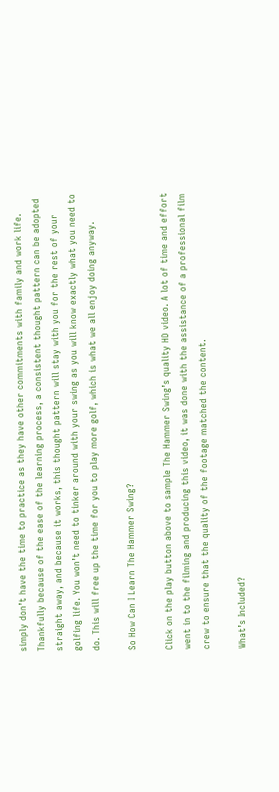simply don’t have the time to practice as they have other commitments with family and work life. Thankfully because of the ease of the learning process, a consistent thought pattern can be adopted straight away, and because it works, this thought pattern will stay with you for the rest of your golfing life. You won’t need to tinker around with your swing as you will know exactly what you need to do. This will free up the time for you to play more golf, which is what we all enjoy doing anyway.

So How Can I Learn The Hammer Swing?

Click on the play button above to sample The Hammer Swing’s quality HD video. A lot of time and effort went in to the filming and producing this video, it was done with the assistance of a professional film crew to ensure that the quality of the footage matched the content.

What’s Included?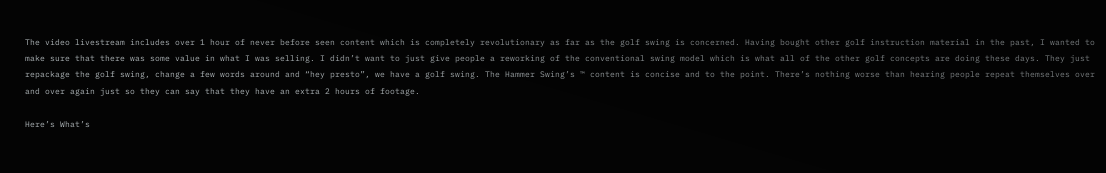The video livestream includes over 1 hour of never before seen content which is completely revolutionary as far as the golf swing is concerned. Having bought other golf instruction material in the past, I wanted to make sure that there was some value in what I was selling. I didn’t want to just give people a reworking of the conventional swing model which is what all of the other golf concepts are doing these days. They just repackage the golf swing, change a few words around and “hey presto”, we have a golf swing. The Hammer Swing’s ™ content is concise and to the point. There’s nothing worse than hearing people repeat themselves over and over again just so they can say that they have an extra 2 hours of footage.

Here’s What’s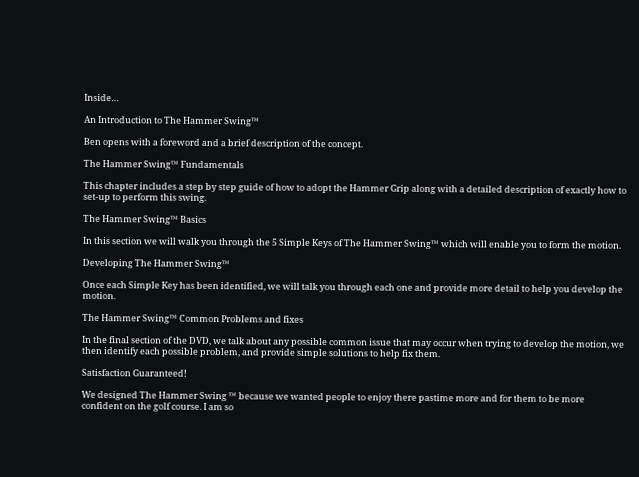Inside…

An Introduction to The Hammer Swing™

Ben opens with a foreword and a brief description of the concept.

The Hammer Swing™ Fundamentals

This chapter includes a step by step guide of how to adopt the Hammer Grip along with a detailed description of exactly how to set-up to perform this swing.

The Hammer Swing™ Basics

In this section we will walk you through the 5 Simple Keys of The Hammer Swing™ which will enable you to form the motion.

Developing The Hammer Swing™

Once each Simple Key has been identified, we will talk you through each one and provide more detail to help you develop the motion.

The Hammer Swing™ Common Problems and fixes

In the final section of the DVD, we talk about any possible common issue that may occur when trying to develop the motion, we then identify each possible problem, and provide simple solutions to help fix them.

Satisfaction Guaranteed!

We designed The Hammer Swing ™ because we wanted people to enjoy there pastime more and for them to be more confident on the golf course. I am so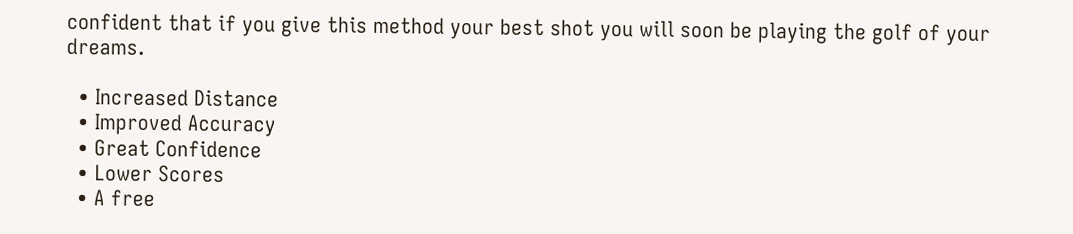confident that if you give this method your best shot you will soon be playing the golf of your dreams.

  • Increased Distance
  • Improved Accuracy
  • Great Confidence
  • Lower Scores
  • A free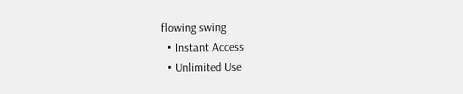flowing swing
  • Instant Access
  • Unlimited Use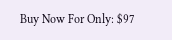Buy Now For Only: $97